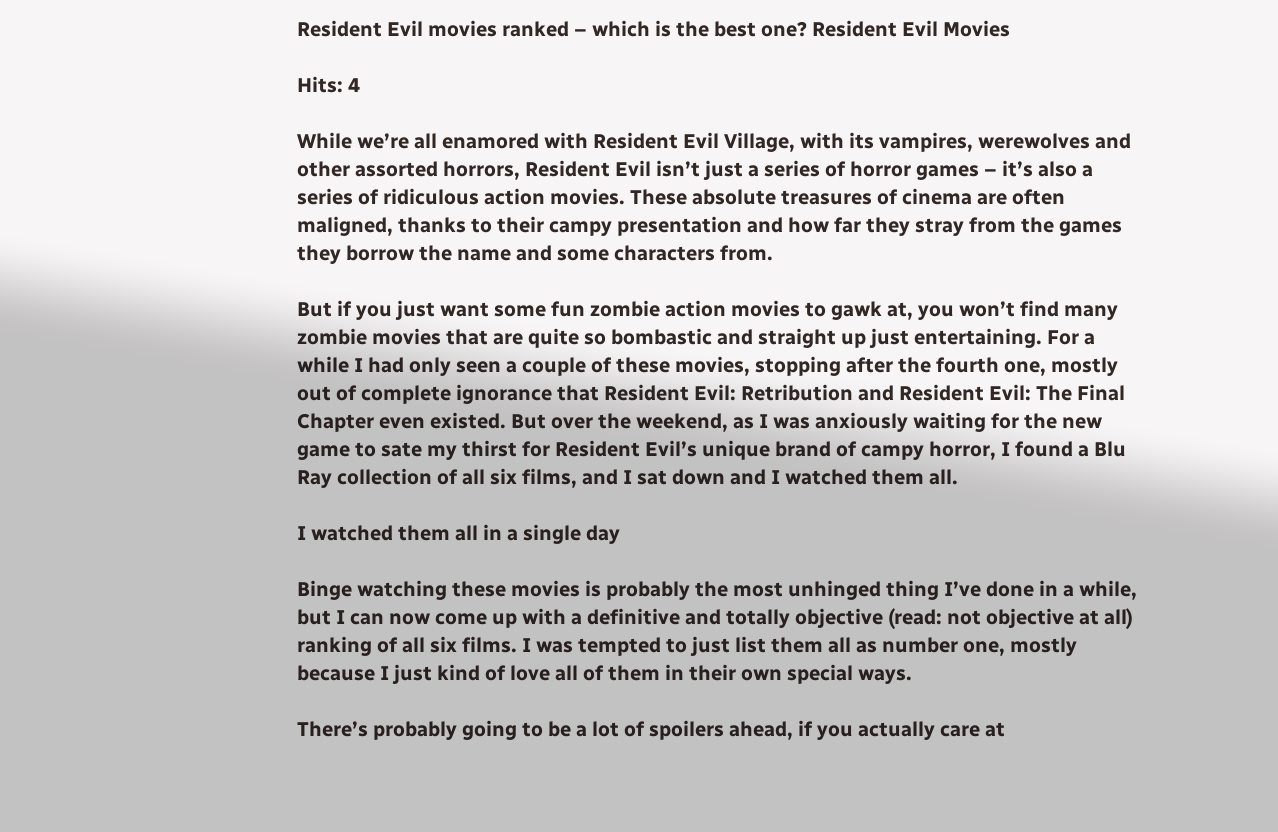Resident Evil movies ranked – which is the best one? Resident Evil Movies

Hits: 4

While we’re all enamored with Resident Evil Village, with its vampires, werewolves and other assorted horrors, Resident Evil isn’t just a series of horror games – it’s also a series of ridiculous action movies. These absolute treasures of cinema are often maligned, thanks to their campy presentation and how far they stray from the games they borrow the name and some characters from.

But if you just want some fun zombie action movies to gawk at, you won’t find many zombie movies that are quite so bombastic and straight up just entertaining. For a while I had only seen a couple of these movies, stopping after the fourth one, mostly out of complete ignorance that Resident Evil: Retribution and Resident Evil: The Final Chapter even existed. But over the weekend, as I was anxiously waiting for the new game to sate my thirst for Resident Evil’s unique brand of campy horror, I found a Blu Ray collection of all six films, and I sat down and I watched them all.

I watched them all in a single day

Binge watching these movies is probably the most unhinged thing I’ve done in a while, but I can now come up with a definitive and totally objective (read: not objective at all) ranking of all six films. I was tempted to just list them all as number one, mostly because I just kind of love all of them in their own special ways.

There’s probably going to be a lot of spoilers ahead, if you actually care at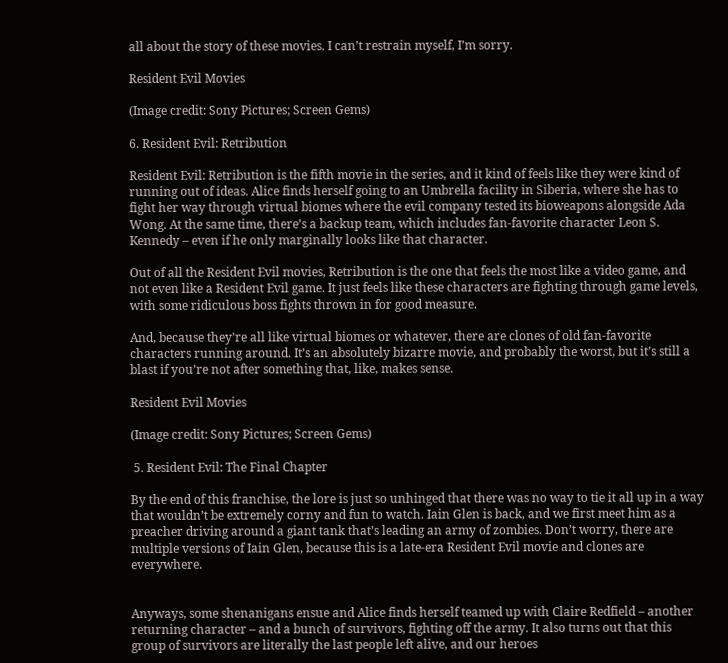all about the story of these movies. I can’t restrain myself, I’m sorry.

Resident Evil Movies

(Image credit: Sony Pictures; Screen Gems)

6. Resident Evil: Retribution

Resident Evil: Retribution is the fifth movie in the series, and it kind of feels like they were kind of running out of ideas. Alice finds herself going to an Umbrella facility in Siberia, where she has to fight her way through virtual biomes where the evil company tested its bioweapons alongside Ada Wong. At the same time, there’s a backup team, which includes fan-favorite character Leon S. Kennedy – even if he only marginally looks like that character.

Out of all the Resident Evil movies, Retribution is the one that feels the most like a video game, and not even like a Resident Evil game. It just feels like these characters are fighting through game levels, with some ridiculous boss fights thrown in for good measure.

And, because they’re all like virtual biomes or whatever, there are clones of old fan-favorite characters running around. It’s an absolutely bizarre movie, and probably the worst, but it’s still a blast if you’re not after something that, like, makes sense.

Resident Evil Movies

(Image credit: Sony Pictures; Screen Gems)

 5. Resident Evil: The Final Chapter

By the end of this franchise, the lore is just so unhinged that there was no way to tie it all up in a way that wouldn’t be extremely corny and fun to watch. Iain Glen is back, and we first meet him as a preacher driving around a giant tank that’s leading an army of zombies. Don’t worry, there are multiple versions of Iain Glen, because this is a late-era Resident Evil movie and clones are everywhere.


Anyways, some shenanigans ensue and Alice finds herself teamed up with Claire Redfield – another returning character – and a bunch of survivors, fighting off the army. It also turns out that this group of survivors are literally the last people left alive, and our heroes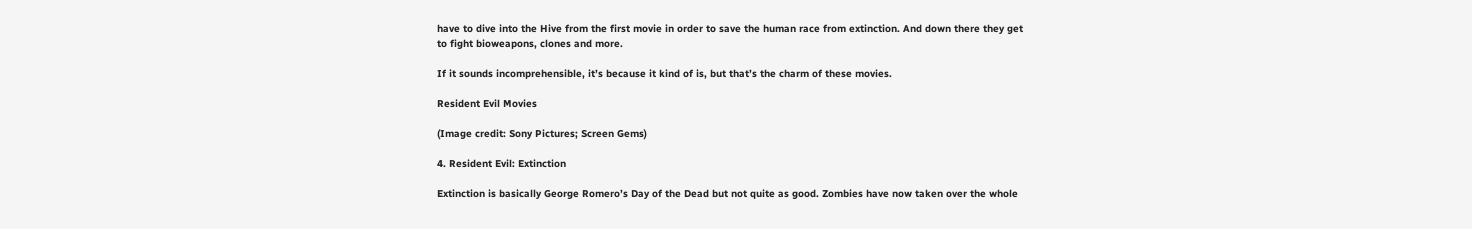have to dive into the Hive from the first movie in order to save the human race from extinction. And down there they get to fight bioweapons, clones and more.

If it sounds incomprehensible, it’s because it kind of is, but that’s the charm of these movies.

Resident Evil Movies

(Image credit: Sony Pictures; Screen Gems)

4. Resident Evil: Extinction

Extinction is basically George Romero’s Day of the Dead but not quite as good. Zombies have now taken over the whole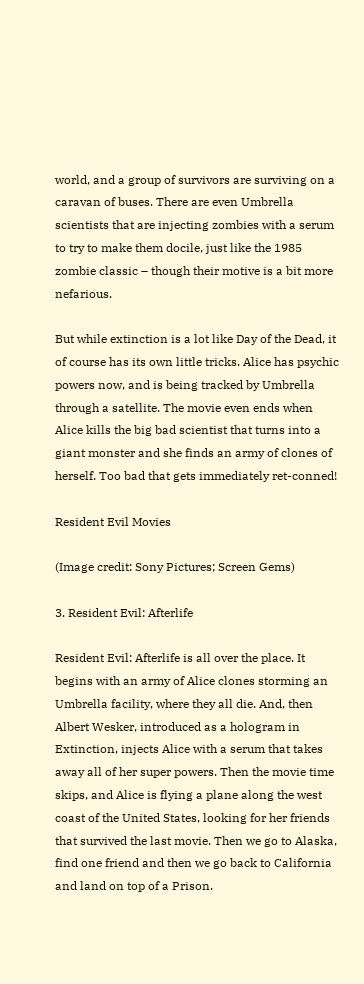world, and a group of survivors are surviving on a caravan of buses. There are even Umbrella scientists that are injecting zombies with a serum to try to make them docile, just like the 1985 zombie classic – though their motive is a bit more nefarious.

But while extinction is a lot like Day of the Dead, it of course has its own little tricks. Alice has psychic powers now, and is being tracked by Umbrella through a satellite. The movie even ends when Alice kills the big bad scientist that turns into a giant monster and she finds an army of clones of herself. Too bad that gets immediately ret-conned!

Resident Evil Movies

(Image credit: Sony Pictures; Screen Gems)

3. Resident Evil: Afterlife

Resident Evil: Afterlife is all over the place. It begins with an army of Alice clones storming an Umbrella facility, where they all die. And, then Albert Wesker, introduced as a hologram in Extinction, injects Alice with a serum that takes away all of her super powers. Then the movie time skips, and Alice is flying a plane along the west coast of the United States, looking for her friends that survived the last movie. Then we go to Alaska, find one friend and then we go back to California and land on top of a Prison.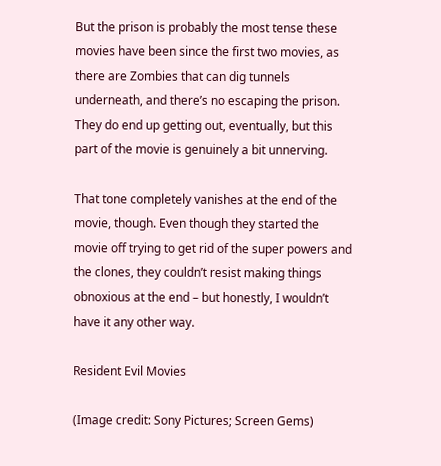But the prison is probably the most tense these movies have been since the first two movies, as there are Zombies that can dig tunnels underneath, and there’s no escaping the prison. They do end up getting out, eventually, but this part of the movie is genuinely a bit unnerving.

That tone completely vanishes at the end of the movie, though. Even though they started the movie off trying to get rid of the super powers and the clones, they couldn’t resist making things obnoxious at the end – but honestly, I wouldn’t have it any other way.

Resident Evil Movies

(Image credit: Sony Pictures; Screen Gems)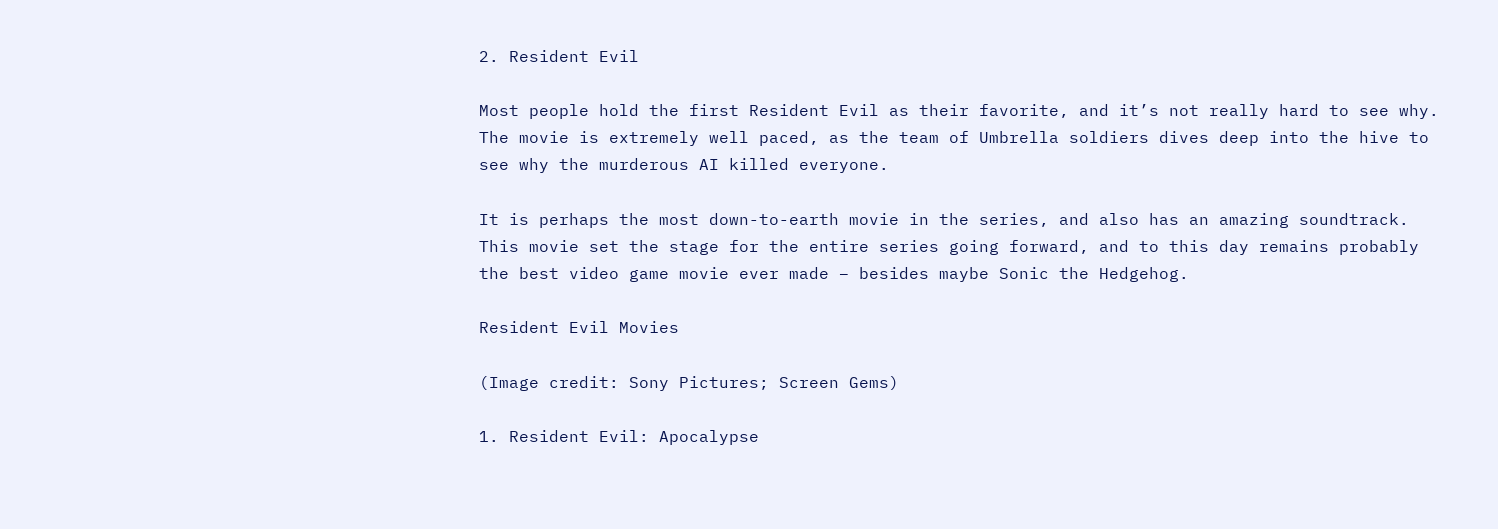2. Resident Evil

Most people hold the first Resident Evil as their favorite, and it’s not really hard to see why. The movie is extremely well paced, as the team of Umbrella soldiers dives deep into the hive to see why the murderous AI killed everyone.

It is perhaps the most down-to-earth movie in the series, and also has an amazing soundtrack. This movie set the stage for the entire series going forward, and to this day remains probably the best video game movie ever made – besides maybe Sonic the Hedgehog.

Resident Evil Movies

(Image credit: Sony Pictures; Screen Gems)

1. Resident Evil: Apocalypse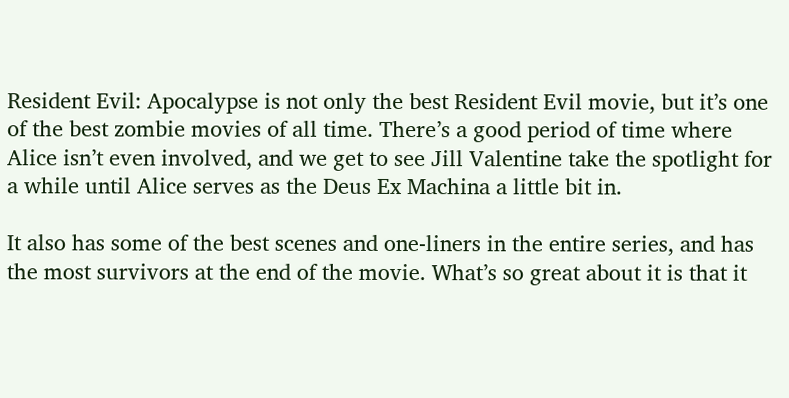Resident Evil: Apocalypse is not only the best Resident Evil movie, but it’s one of the best zombie movies of all time. There’s a good period of time where Alice isn’t even involved, and we get to see Jill Valentine take the spotlight for a while until Alice serves as the Deus Ex Machina a little bit in.

It also has some of the best scenes and one-liners in the entire series, and has the most survivors at the end of the movie. What’s so great about it is that it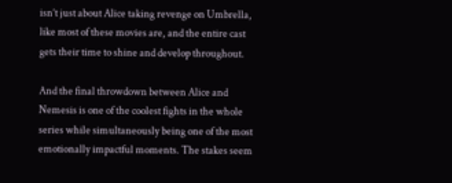isn’t just about Alice taking revenge on Umbrella, like most of these movies are, and the entire cast gets their time to shine and develop throughout.

And the final throwdown between Alice and Nemesis is one of the coolest fights in the whole series while simultaneously being one of the most emotionally impactful moments. The stakes seem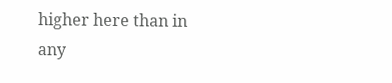higher here than in any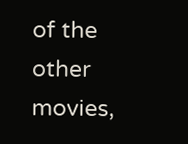of the other movies,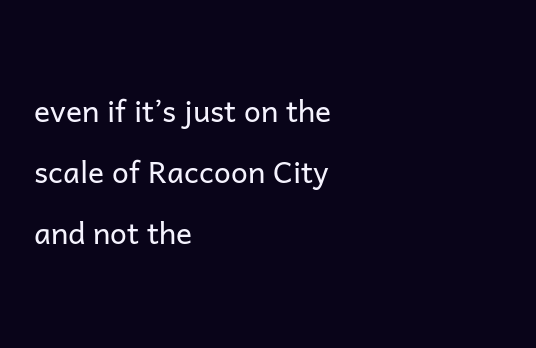even if it’s just on the scale of Raccoon City and not the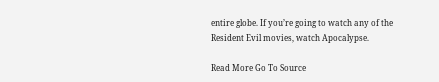entire globe. If you’re going to watch any of the Resident Evil movies, watch Apocalypse.

Read More Go To Source